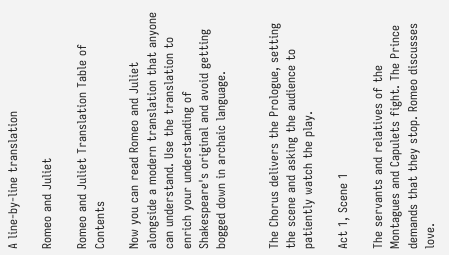A line-by-line translation

Romeo and Juliet

Romeo and Juliet Translation Table of Contents

Now you can read Romeo and Juliet alongside a modern translation that anyone can understand. Use the translation to enrich your understanding of Shakespeare's original and avoid getting bogged down in archaic language.


The Chorus delivers the Prologue, setting the scene and asking the audience to patiently watch the play.

Act 1, Scene 1

The servants and relatives of the Montagues and Capulets fight. The Prince demands that they stop. Romeo discusses love.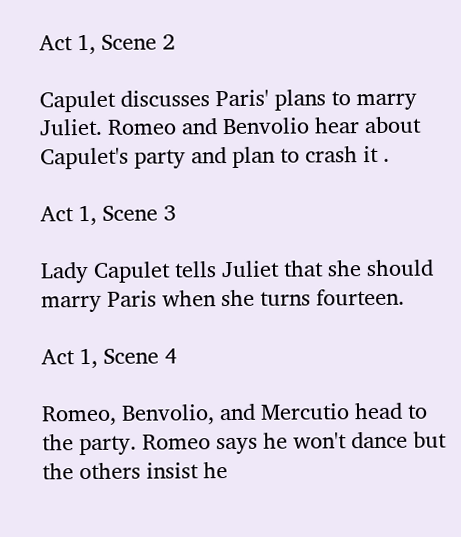Act 1, Scene 2

Capulet discusses Paris' plans to marry Juliet. Romeo and Benvolio hear about Capulet's party and plan to crash it .

Act 1, Scene 3

Lady Capulet tells Juliet that she should marry Paris when she turns fourteen.

Act 1, Scene 4

Romeo, Benvolio, and Mercutio head to the party. Romeo says he won't dance but the others insist he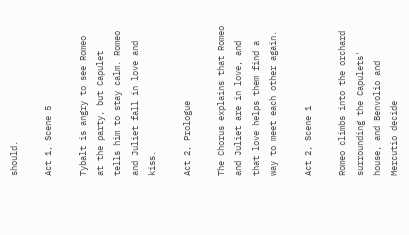should.

Act 1, Scene 5

Tybalt is angry to see Romeo at the party, but Capulet tells him to stay calm. Romeo and Juliet fall in love and kiss.

Act 2, Prologue

The Chorus explains that Romeo and Juliet are in love, and that love helps them find a way to meet each other again.

Act 2, Scene 1

Romeo climbs into the orchard surrounding the Capulets' house, and Benvolio and Mercutio decide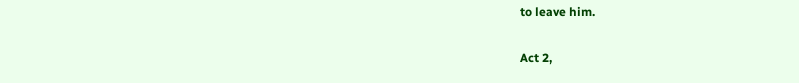to leave him.

Act 2,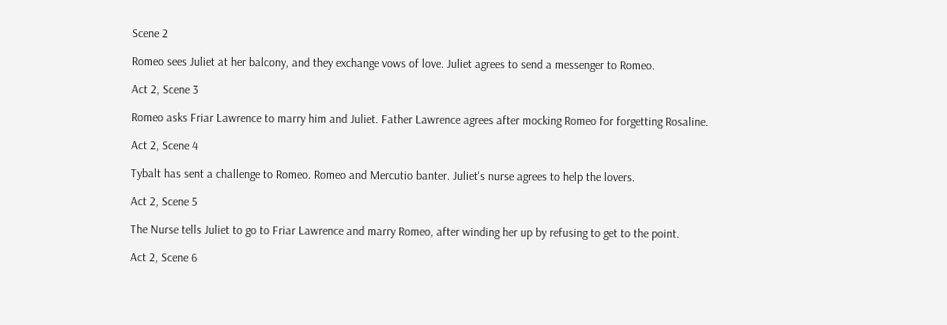Scene 2

Romeo sees Juliet at her balcony, and they exchange vows of love. Juliet agrees to send a messenger to Romeo.

Act 2, Scene 3

Romeo asks Friar Lawrence to marry him and Juliet. Father Lawrence agrees after mocking Romeo for forgetting Rosaline.

Act 2, Scene 4

Tybalt has sent a challenge to Romeo. Romeo and Mercutio banter. Juliet's nurse agrees to help the lovers.

Act 2, Scene 5

The Nurse tells Juliet to go to Friar Lawrence and marry Romeo, after winding her up by refusing to get to the point.

Act 2, Scene 6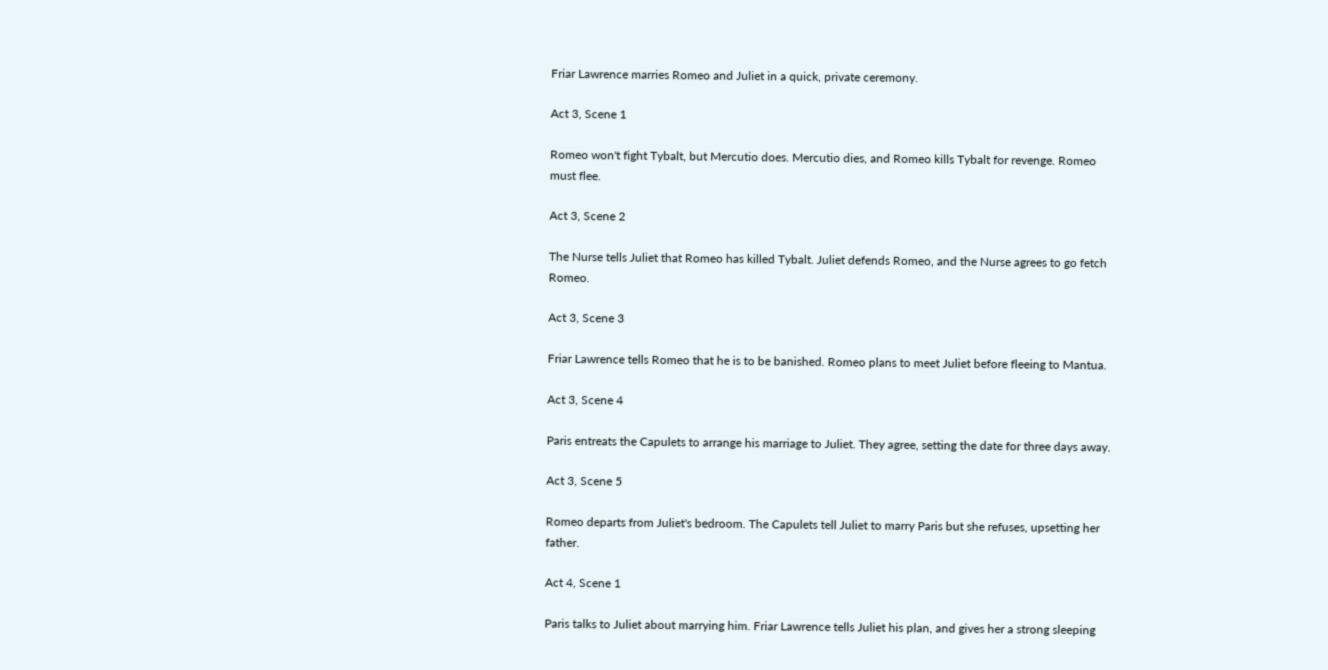Friar Lawrence marries Romeo and Juliet in a quick, private ceremony.

Act 3, Scene 1

Romeo won't fight Tybalt, but Mercutio does. Mercutio dies, and Romeo kills Tybalt for revenge. Romeo must flee.

Act 3, Scene 2

The Nurse tells Juliet that Romeo has killed Tybalt. Juliet defends Romeo, and the Nurse agrees to go fetch Romeo.

Act 3, Scene 3

Friar Lawrence tells Romeo that he is to be banished. Romeo plans to meet Juliet before fleeing to Mantua.

Act 3, Scene 4

Paris entreats the Capulets to arrange his marriage to Juliet. They agree, setting the date for three days away.

Act 3, Scene 5

Romeo departs from Juliet's bedroom. The Capulets tell Juliet to marry Paris but she refuses, upsetting her father.

Act 4, Scene 1

Paris talks to Juliet about marrying him. Friar Lawrence tells Juliet his plan, and gives her a strong sleeping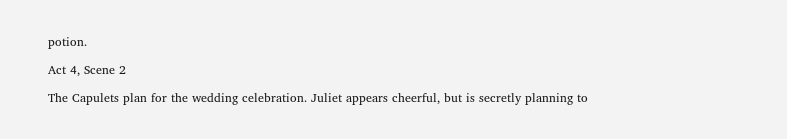potion.

Act 4, Scene 2

The Capulets plan for the wedding celebration. Juliet appears cheerful, but is secretly planning to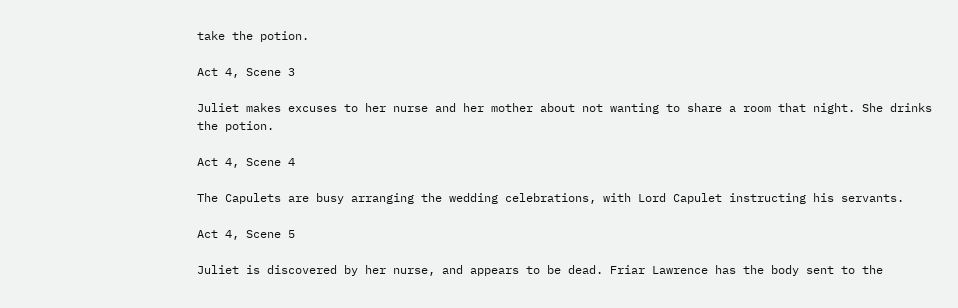take the potion.

Act 4, Scene 3

Juliet makes excuses to her nurse and her mother about not wanting to share a room that night. She drinks the potion.

Act 4, Scene 4

The Capulets are busy arranging the wedding celebrations, with Lord Capulet instructing his servants.

Act 4, Scene 5

Juliet is discovered by her nurse, and appears to be dead. Friar Lawrence has the body sent to the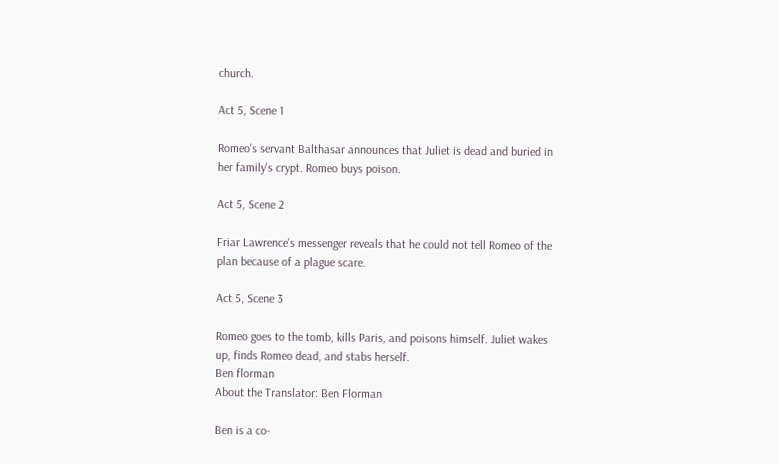church.

Act 5, Scene 1

Romeo's servant Balthasar announces that Juliet is dead and buried in her family's crypt. Romeo buys poison.

Act 5, Scene 2

Friar Lawrence's messenger reveals that he could not tell Romeo of the plan because of a plague scare.

Act 5, Scene 3

Romeo goes to the tomb, kills Paris, and poisons himself. Juliet wakes up, finds Romeo dead, and stabs herself.
Ben florman
About the Translator: Ben Florman

Ben is a co-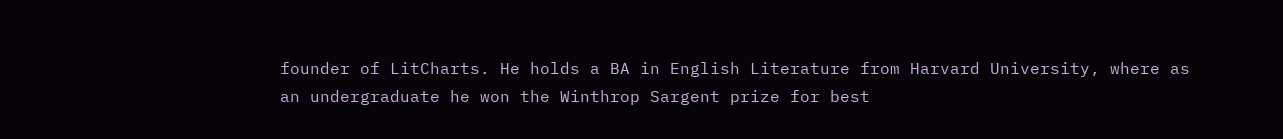founder of LitCharts. He holds a BA in English Literature from Harvard University, where as an undergraduate he won the Winthrop Sargent prize for best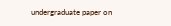undergraduate paper on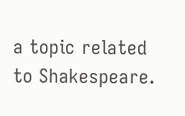a topic related to Shakespeare.